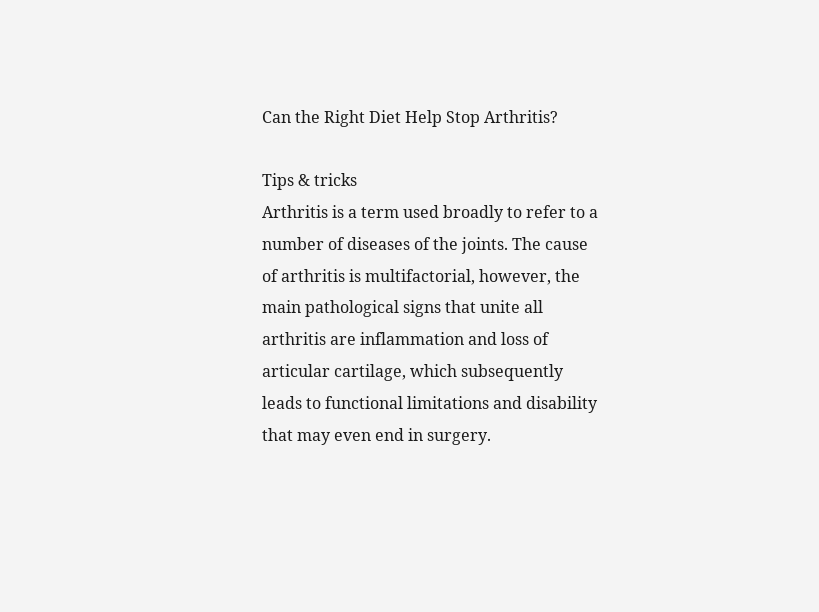Can the Right Diet Help Stop Arthritis?

Tips & tricks
Arthritis is a term used broadly to refer to a number of diseases of the joints. The cause of arthritis is multifactorial, however, the main pathological signs that unite all arthritis are inflammation and loss of articular cartilage, which subsequently leads to functional limitations and disability that may even end in surgery.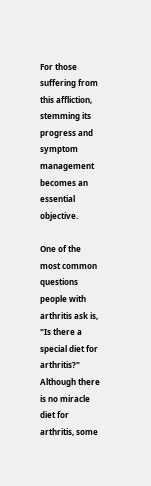For those suffering from this affliction, stemming its progress and symptom management becomes an essential objective.

One of the most common questions people with arthritis ask is, "Is there a special diet for arthritis?" Although there is no miracle diet for arthritis, some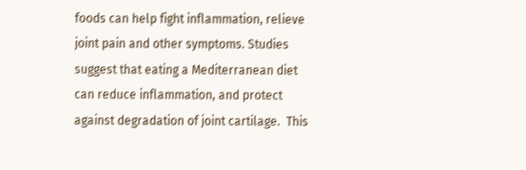foods can help fight inflammation, relieve joint pain and other symptoms. Studies suggest that eating a Mediterranean diet can reduce inflammation, and protect against degradation of joint cartilage.  This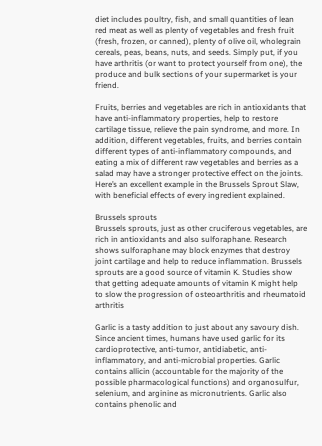diet includes poultry, fish, and small quantities of lean red meat as well as plenty of vegetables and fresh fruit (fresh, frozen, or canned), plenty of olive oil, wholegrain cereals, peas, beans, nuts, and seeds. Simply put, if you have arthritis (or want to protect yourself from one), the produce and bulk sections of your supermarket is your friend.

Fruits, berries and vegetables are rich in antioxidants that have anti-inflammatory properties, help to restore cartilage tissue, relieve the pain syndrome, and more. In addition, different vegetables, fruits, and berries contain different types of anti-inflammatory compounds, and eating a mix of different raw vegetables and berries as a salad may have a stronger protective effect on the joints. Here’s an excellent example in the Brussels Sprout Slaw, with beneficial effects of every ingredient explained.

Brussels sprouts
Brussels sprouts, just as other cruciferous vegetables, are rich in antioxidants and also sulforaphane. Research shows sulforaphane may block enzymes that destroy joint cartilage and help to reduce inflammation. Brussels sprouts are a good source of vitamin K. Studies show that getting adequate amounts of vitamin K might help to slow the progression of osteoarthritis and rheumatoid arthritis

Garlic is a tasty addition to just about any savoury dish. Since ancient times, humans have used garlic for its cardioprotective, anti-tumor, antidiabetic, anti-inflammatory, and anti-microbial properties. Garlic contains allicin (accountable for the majority of the possible pharmacological functions) and organosulfur, selenium, and arginine as micronutrients. Garlic also contains phenolic and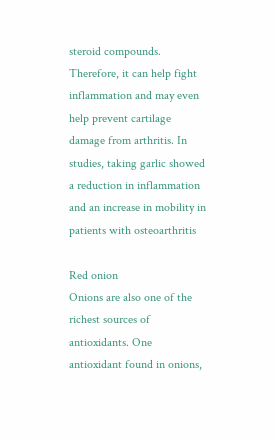steroid compounds. Therefore, it can help fight inflammation and may even help prevent cartilage damage from arthritis. In studies, taking garlic showed a reduction in inflammation and an increase in mobility in patients with osteoarthritis

Red onion
Onions are also one of the richest sources of antioxidants. One antioxidant found in onions,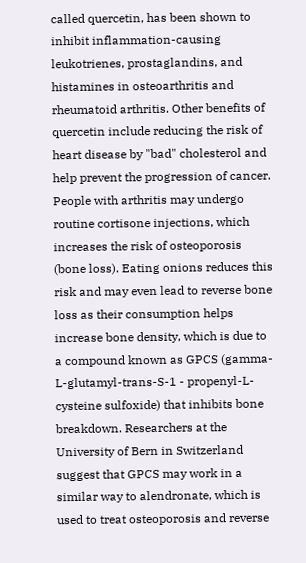called quercetin, has been shown to inhibit inflammation-causing leukotrienes, prostaglandins, and histamines in osteoarthritis and rheumatoid arthritis. Other benefits of quercetin include reducing the risk of heart disease by "bad" cholesterol and help prevent the progression of cancer. People with arthritis may undergo routine cortisone injections, which increases the risk of osteoporosis (bone loss). Eating onions reduces this risk and may even lead to reverse bone loss as their consumption helps increase bone density, which is due to a compound known as GPCS (gamma-L-glutamyl-trans-S-1 - propenyl-L-cysteine sulfoxide) that inhibits bone breakdown. Researchers at the University of Bern in Switzerland suggest that GPCS may work in a similar way to alendronate, which is used to treat osteoporosis and reverse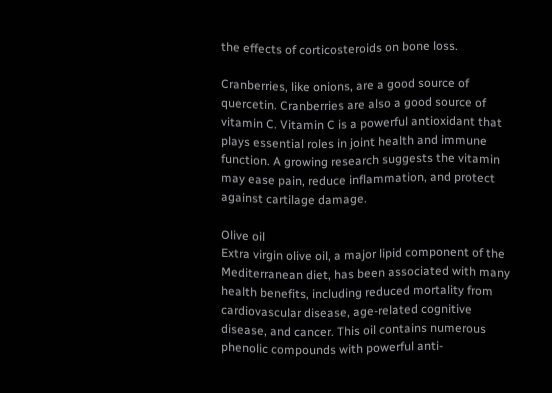the effects of corticosteroids on bone loss.

Cranberries, like onions, are a good source of quercetin. Cranberries are also a good source of vitamin C. Vitamin C is a powerful antioxidant that plays essential roles in joint health and immune function. A growing research suggests the vitamin may ease pain, reduce inflammation, and protect against cartilage damage.

Olive oil
Extra virgin olive oil, a major lipid component of the Mediterranean diet, has been associated with many health benefits, including reduced mortality from cardiovascular disease, age-related cognitive disease, and cancer. This oil contains numerous phenolic compounds with powerful anti-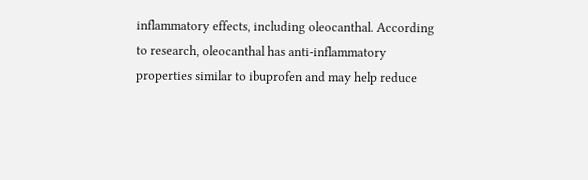inflammatory effects, including oleocanthal. According to research, oleocanthal has anti-inflammatory properties similar to ibuprofen and may help reduce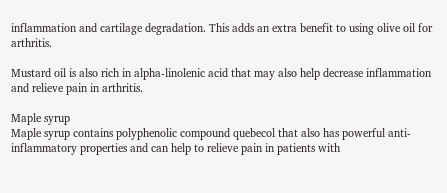inflammation and cartilage degradation. This adds an extra benefit to using olive oil for arthritis.

Mustard oil is also rich in alpha-linolenic acid that may also help decrease inflammation and relieve pain in arthritis.

Maple syrup
Maple syrup contains polyphenolic compound quebecol that also has powerful anti-inflammatory properties and can help to relieve pain in patients with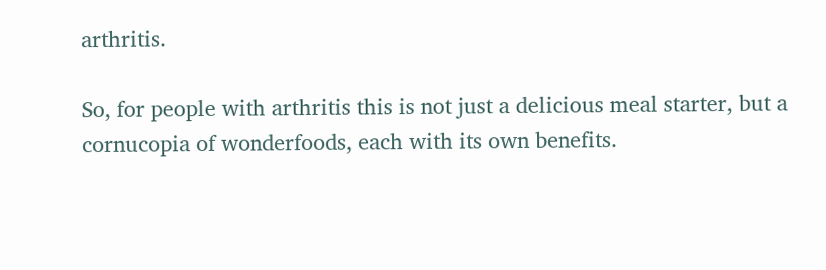arthritis.

So, for people with arthritis this is not just a delicious meal starter, but a cornucopia of wonderfoods, each with its own benefits.